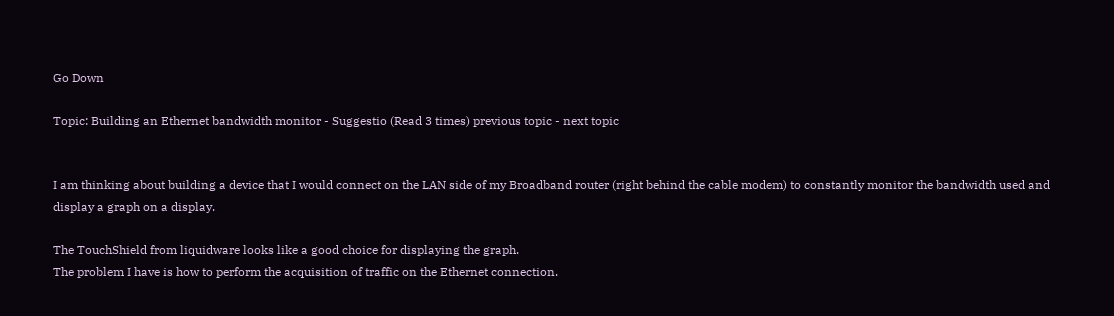Go Down

Topic: Building an Ethernet bandwidth monitor - Suggestio (Read 3 times) previous topic - next topic


I am thinking about building a device that I would connect on the LAN side of my Broadband router (right behind the cable modem) to constantly monitor the bandwidth used and display a graph on a display.

The TouchShield from liquidware looks like a good choice for displaying the graph.
The problem I have is how to perform the acquisition of traffic on the Ethernet connection.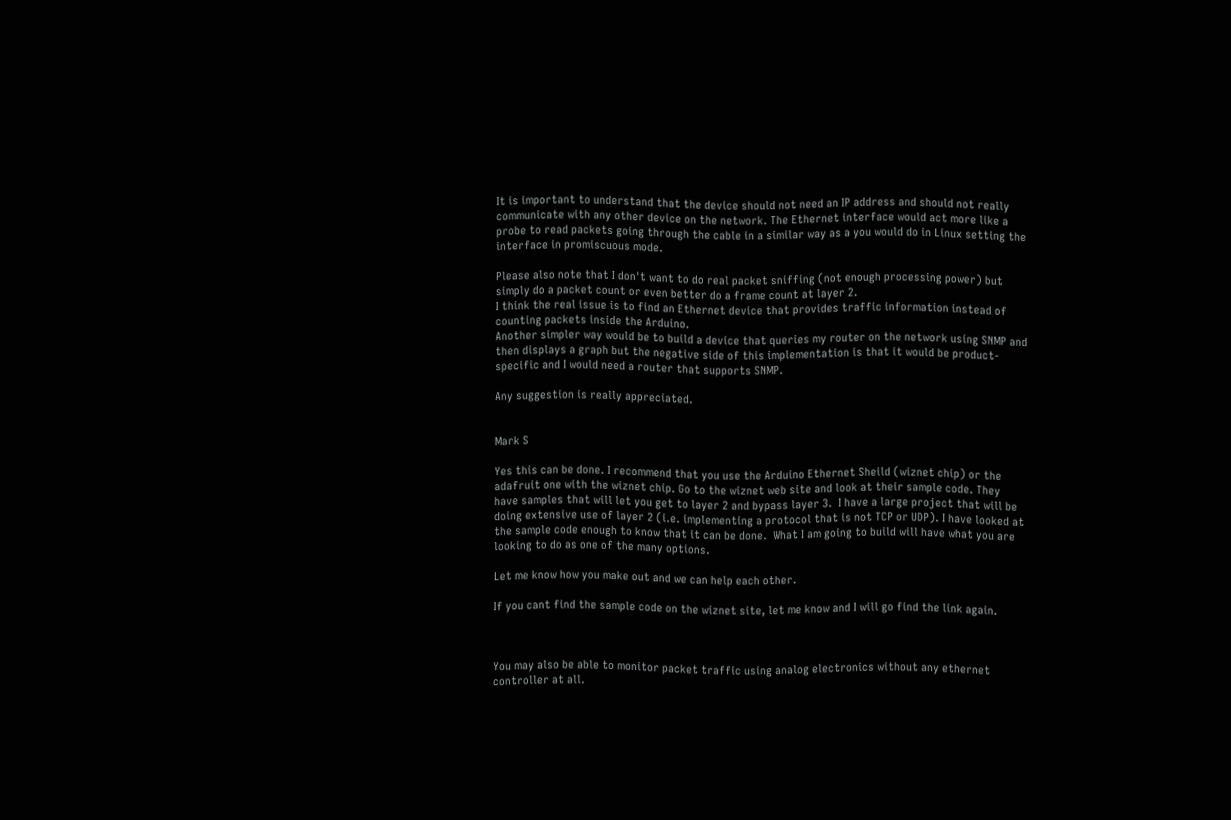It is important to understand that the device should not need an IP address and should not really communicate with any other device on the network. The Ethernet interface would act more like a probe to read packets going through the cable in a similar way as a you would do in Linux setting the interface in promiscuous mode.

Please also note that I don't want to do real packet sniffing (not enough processing power) but simply do a packet count or even better do a frame count at layer 2.
I think the real issue is to find an Ethernet device that provides traffic information instead of counting packets inside the Arduino.
Another simpler way would be to build a device that queries my router on the network using SNMP and then displays a graph but the negative side of this implementation is that it would be product-specific and I would need a router that supports SNMP.

Any suggestion is really appreciated.


Mark S

Yes this can be done. I recommend that you use the Arduino Ethernet Sheild (wiznet chip) or the adafruit one with the wiznet chip. Go to the wiznet web site and look at their sample code. They have samples that will let you get to layer 2 and bypass layer 3.  I have a large project that will be doing extensive use of layer 2 (i.e. implementing a protocol that is not TCP or UDP). I have looked at the sample code enough to know that it can be done.  What I am going to build will have what you are looking to do as one of the many options.

Let me know how you make out and we can help each other.

If you cant find the sample code on the wiznet site, let me know and I will go find the link again.



You may also be able to monitor packet traffic using analog electronics without any ethernet controller at all.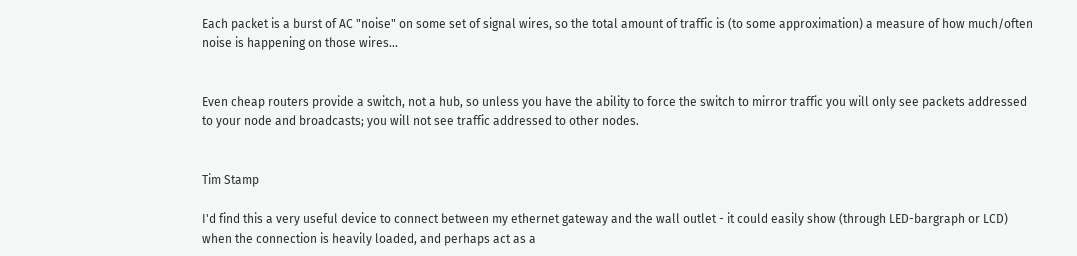Each packet is a burst of AC "noise" on some set of signal wires, so the total amount of traffic is (to some approximation) a measure of how much/often noise is happening on those wires...


Even cheap routers provide a switch, not a hub, so unless you have the ability to force the switch to mirror traffic you will only see packets addressed to your node and broadcasts; you will not see traffic addressed to other nodes.


Tim Stamp

I'd find this a very useful device to connect between my ethernet gateway and the wall outlet - it could easily show (through LED-bargraph or LCD) when the connection is heavily loaded, and perhaps act as a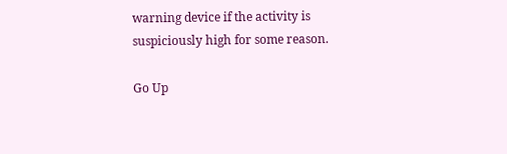warning device if the activity is suspiciously high for some reason.

Go Up